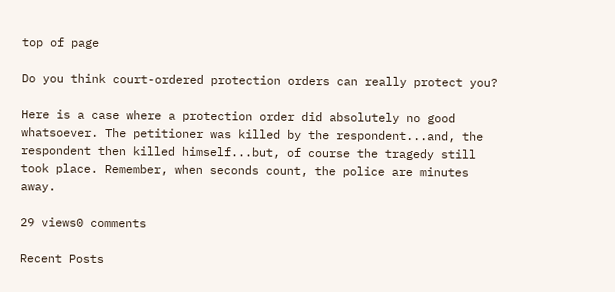top of page

Do you think court-ordered protection orders can really protect you?

Here is a case where a protection order did absolutely no good whatsoever. The petitioner was killed by the respondent...and, the respondent then killed himself...but, of course the tragedy still took place. Remember, when seconds count, the police are minutes away.

29 views0 comments

Recent Posts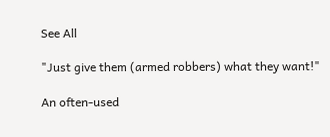See All

"Just give them (armed robbers) what they want!"

An often-used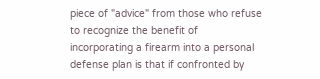piece of "advice" from those who refuse to recognize the benefit of incorporating a firearm into a personal defense plan is that if confronted by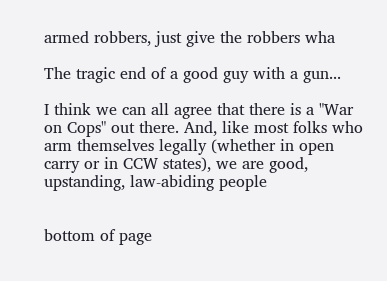armed robbers, just give the robbers wha

The tragic end of a good guy with a gun...

I think we can all agree that there is a "War on Cops" out there. And, like most folks who arm themselves legally (whether in open carry or in CCW states), we are good, upstanding, law-abiding people


bottom of page